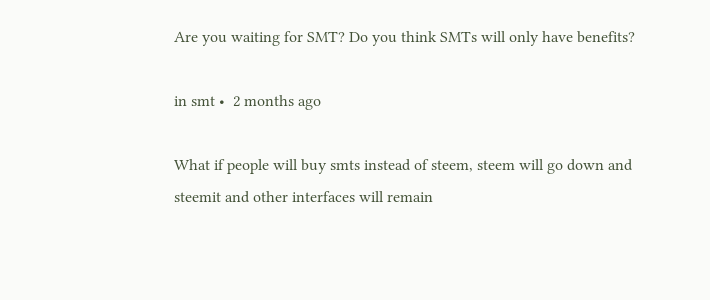Are you waiting for SMT? Do you think SMTs will only have benefits?

in smt •  2 months ago

What if people will buy smts instead of steem, steem will go down and steemit and other interfaces will remain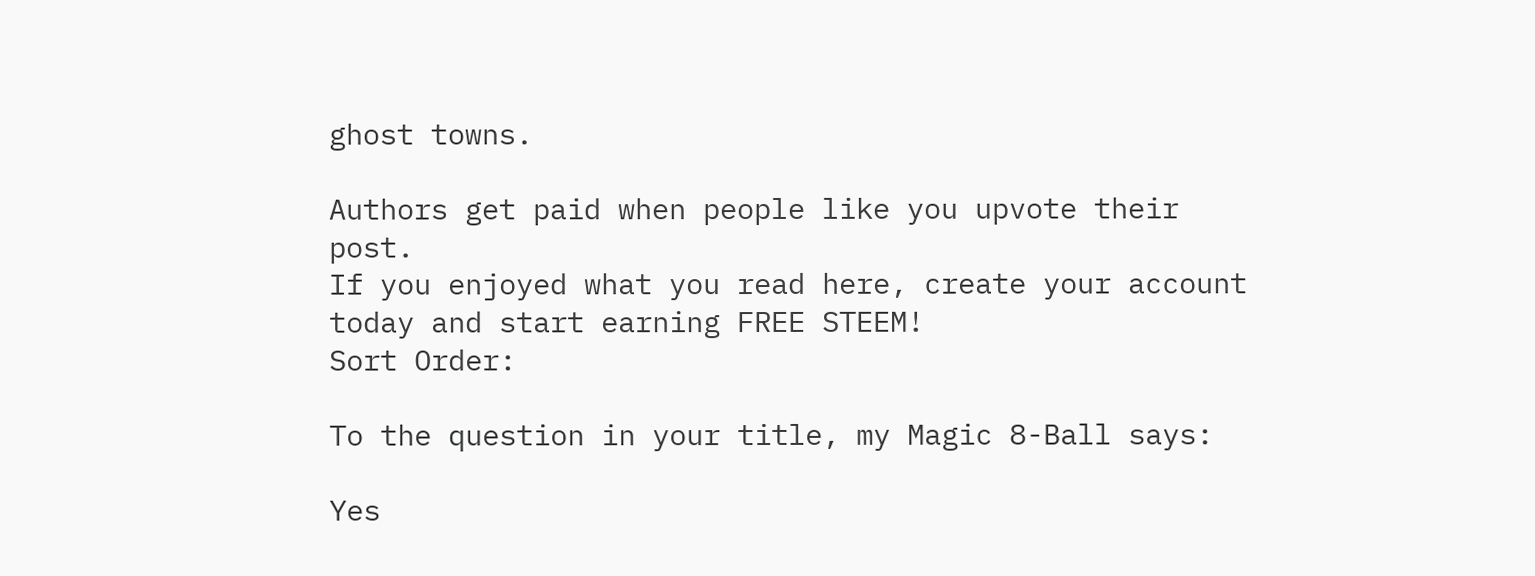ghost towns.

Authors get paid when people like you upvote their post.
If you enjoyed what you read here, create your account today and start earning FREE STEEM!
Sort Order:

To the question in your title, my Magic 8-Ball says:

Yes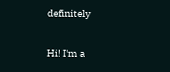definitely

Hi! I'm a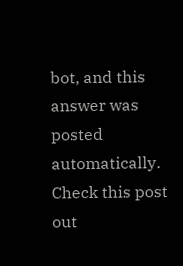bot, and this answer was posted automatically. Check this post out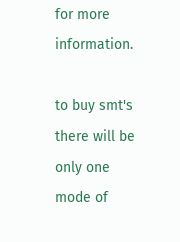for more information.

to buy smt's there will be only one mode of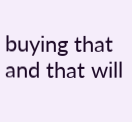buying that and that will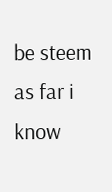be steem as far i know